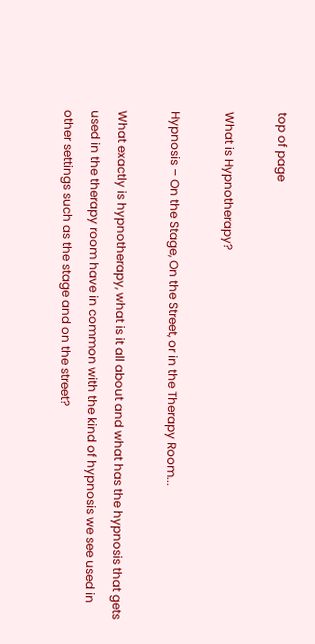top of page

What is Hypnotherapy?

Hypnosis – On the Stage, On the Street, or in the Therapy Room...

What exactly is hypnotherapy, what is it all about and what has the hypnosis that gets used in the therapy room have in common with the kind of hypnosis we see used in other settings such as the stage and on the street?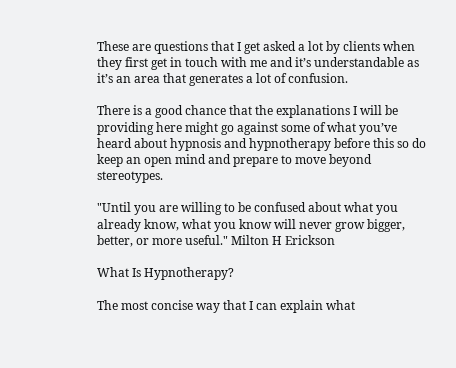These are questions that I get asked a lot by clients when they first get in touch with me and it’s understandable as it’s an area that generates a lot of confusion.

There is a good chance that the explanations I will be providing here might go against some of what you’ve heard about hypnosis and hypnotherapy before this so do keep an open mind and prepare to move beyond stereotypes.

"Until you are willing to be confused about what you already know, what you know will never grow bigger, better, or more useful." Milton H Erickson

What Is Hypnotherapy?

The most concise way that I can explain what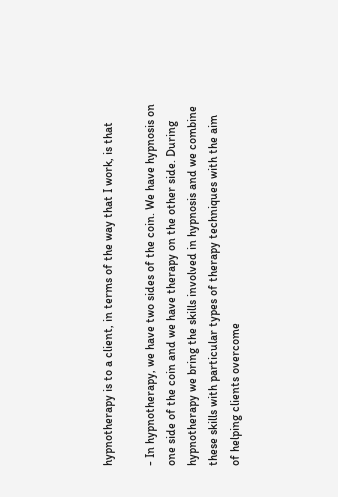hypnotherapy is to a client, in terms of the way that I work, is that

- In hypnotherapy, we have two sides of the coin. We have hypnosis on one side of the coin and we have therapy on the other side. During hypnotherapy we bring the skills involved in hypnosis and we combine these skills with particular types of therapy techniques with the aim of helping clients overcome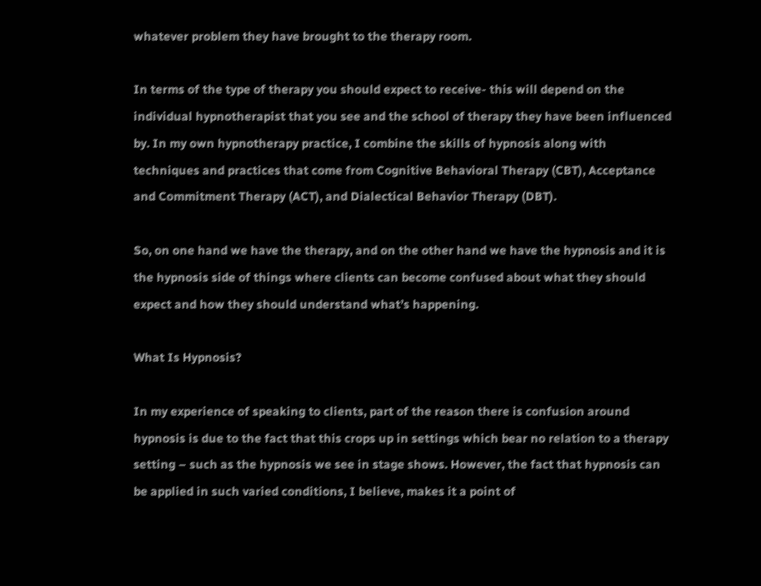whatever problem they have brought to the therapy room.

In terms of the type of therapy you should expect to receive- this will depend on the individual hypnotherapist that you see and the school of therapy they have been influenced by. In my own hypnotherapy practice, I combine the skills of hypnosis along with techniques and practices that come from Cognitive Behavioral Therapy (CBT), Acceptance and Commitment Therapy (ACT), and Dialectical Behavior Therapy (DBT).

So, on one hand we have the therapy, and on the other hand we have the hypnosis and it is the hypnosis side of things where clients can become confused about what they should expect and how they should understand what’s happening.

What Is Hypnosis?

In my experience of speaking to clients, part of the reason there is confusion around hypnosis is due to the fact that this crops up in settings which bear no relation to a therapy setting – such as the hypnosis we see in stage shows. However, the fact that hypnosis can be applied in such varied conditions, I believe, makes it a point of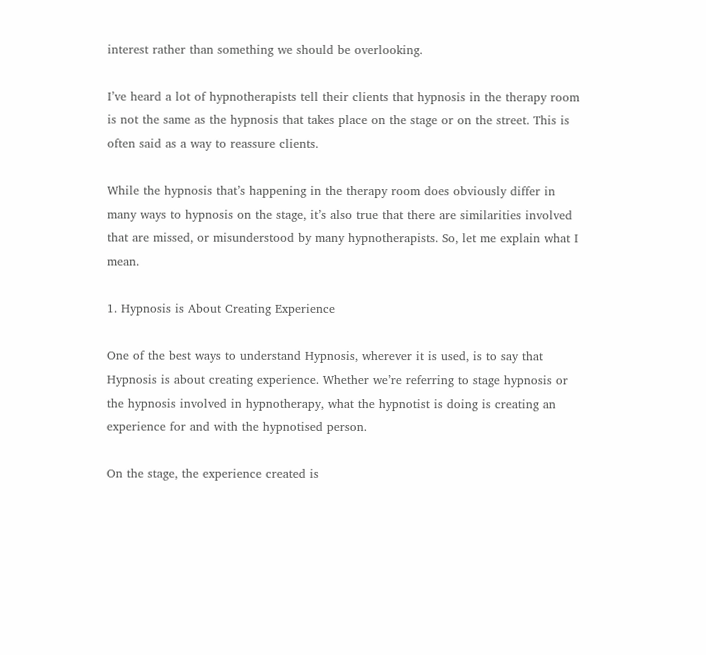interest rather than something we should be overlooking.

I’ve heard a lot of hypnotherapists tell their clients that hypnosis in the therapy room is not the same as the hypnosis that takes place on the stage or on the street. This is often said as a way to reassure clients.

While the hypnosis that’s happening in the therapy room does obviously differ in many ways to hypnosis on the stage, it’s also true that there are similarities involved that are missed, or misunderstood by many hypnotherapists. So, let me explain what I mean.

1. Hypnosis is About Creating Experience

One of the best ways to understand Hypnosis, wherever it is used, is to say that Hypnosis is about creating experience. Whether we’re referring to stage hypnosis or the hypnosis involved in hypnotherapy, what the hypnotist is doing is creating an experience for and with the hypnotised person.

On the stage, the experience created is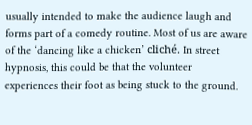usually intended to make the audience laugh and forms part of a comedy routine. Most of us are aware of the ‘dancing like a chicken’ cliché. In street hypnosis, this could be that the volunteer experiences their foot as being stuck to the ground.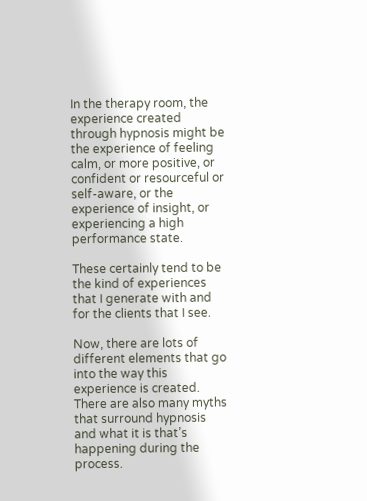In the therapy room, the experience created through hypnosis might be the experience of feeling calm, or more positive, or confident or resourceful or self-aware, or the experience of insight, or experiencing a high performance state.

These certainly tend to be the kind of experiences that I generate with and for the clients that I see.

Now, there are lots of different elements that go into the way this experience is created. There are also many myths that surround hypnosis and what it is that’s happening during the process.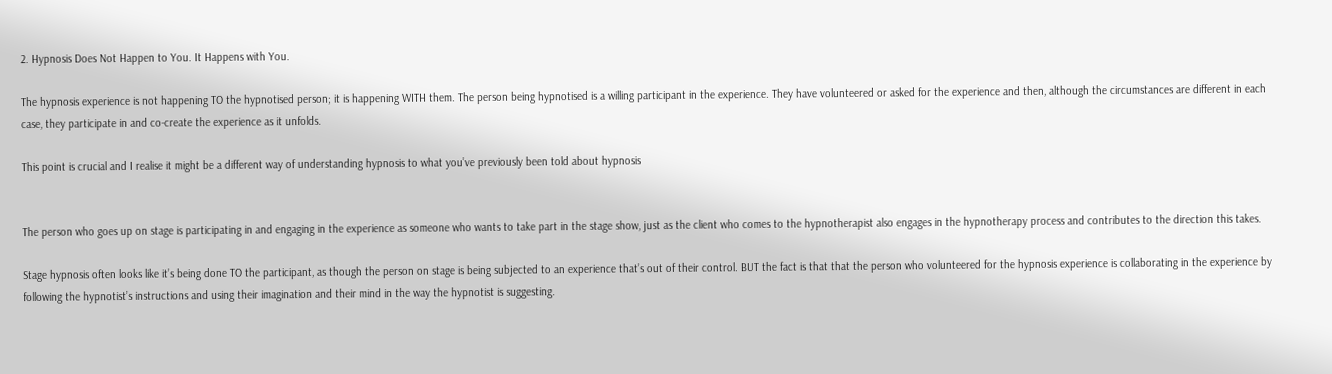2. Hypnosis Does Not Happen to You. It Happens with You.

The hypnosis experience is not happening TO the hypnotised person; it is happening WITH them. The person being hypnotised is a willing participant in the experience. They have volunteered or asked for the experience and then, although the circumstances are different in each case, they participate in and co-create the experience as it unfolds.

This point is crucial and I realise it might be a different way of understanding hypnosis to what you’ve previously been told about hypnosis


The person who goes up on stage is participating in and engaging in the experience as someone who wants to take part in the stage show, just as the client who comes to the hypnotherapist also engages in the hypnotherapy process and contributes to the direction this takes.

Stage hypnosis often looks like it’s being done TO the participant, as though the person on stage is being subjected to an experience that’s out of their control. BUT the fact is that that the person who volunteered for the hypnosis experience is collaborating in the experience by following the hypnotist’s instructions and using their imagination and their mind in the way the hypnotist is suggesting.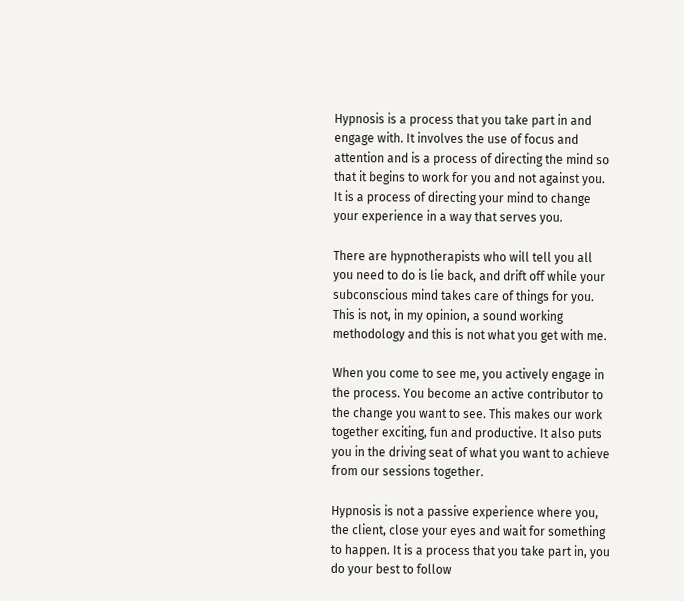Hypnosis is a process that you take part in and engage with. It involves the use of focus and attention and is a process of directing the mind so that it begins to work for you and not against you. It is a process of directing your mind to change your experience in a way that serves you.

There are hypnotherapists who will tell you all you need to do is lie back, and drift off while your subconscious mind takes care of things for you. This is not, in my opinion, a sound working methodology and this is not what you get with me.

When you come to see me, you actively engage in the process. You become an active contributor to the change you want to see. This makes our work together exciting, fun and productive. It also puts you in the driving seat of what you want to achieve from our sessions together.

Hypnosis is not a passive experience where you, the client, close your eyes and wait for something to happen. It is a process that you take part in, you do your best to follow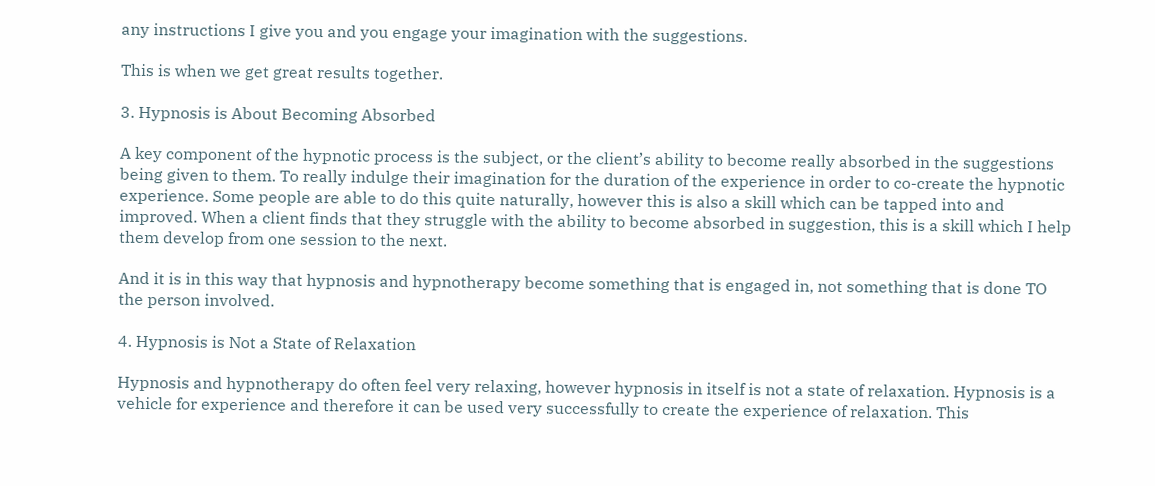any instructions I give you and you engage your imagination with the suggestions.

This is when we get great results together.

3. Hypnosis is About Becoming Absorbed

A key component of the hypnotic process is the subject, or the client’s ability to become really absorbed in the suggestions being given to them. To really indulge their imagination for the duration of the experience in order to co-create the hypnotic experience. Some people are able to do this quite naturally, however this is also a skill which can be tapped into and improved. When a client finds that they struggle with the ability to become absorbed in suggestion, this is a skill which I help them develop from one session to the next.

And it is in this way that hypnosis and hypnotherapy become something that is engaged in, not something that is done TO the person involved.

4. Hypnosis is Not a State of Relaxation

Hypnosis and hypnotherapy do often feel very relaxing, however hypnosis in itself is not a state of relaxation. Hypnosis is a vehicle for experience and therefore it can be used very successfully to create the experience of relaxation. This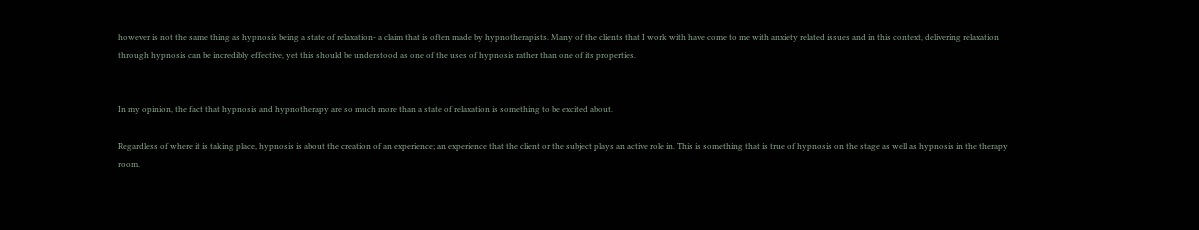however is not the same thing as hypnosis being a state of relaxation- a claim that is often made by hypnotherapists. Many of the clients that I work with have come to me with anxiety related issues and in this context, delivering relaxation through hypnosis can be incredibly effective, yet this should be understood as one of the uses of hypnosis rather than one of its properties.


In my opinion, the fact that hypnosis and hypnotherapy are so much more than a state of relaxation is something to be excited about.

Regardless of where it is taking place, hypnosis is about the creation of an experience; an experience that the client or the subject plays an active role in. This is something that is true of hypnosis on the stage as well as hypnosis in the therapy room.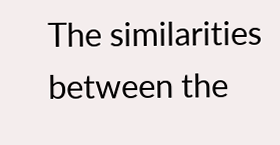The similarities between the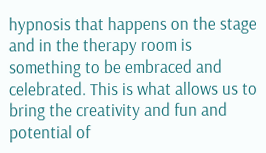hypnosis that happens on the stage and in the therapy room is something to be embraced and celebrated. This is what allows us to bring the creativity and fun and potential of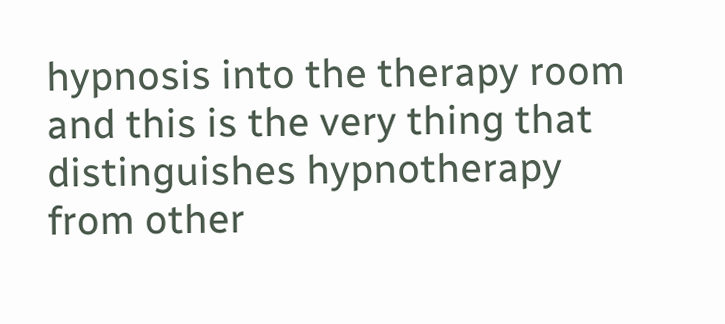hypnosis into the therapy room and this is the very thing that distinguishes hypnotherapy from other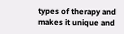types of therapy and makes it unique and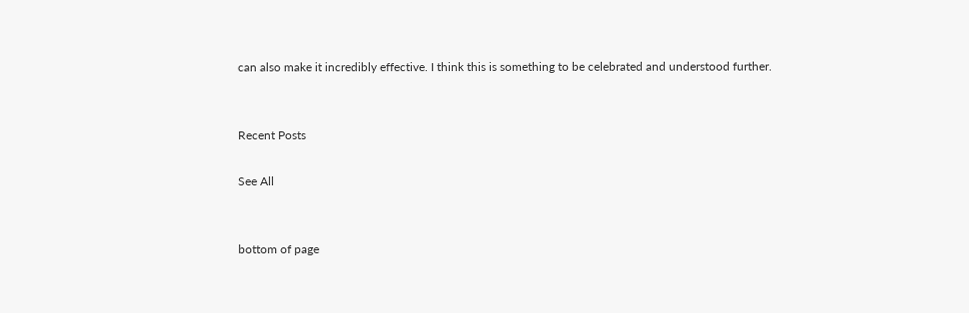can also make it incredibly effective. I think this is something to be celebrated and understood further.


Recent Posts

See All


bottom of page